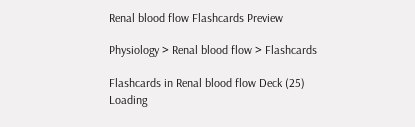Renal blood flow Flashcards Preview

Physiology > Renal blood flow > Flashcards

Flashcards in Renal blood flow Deck (25)
Loading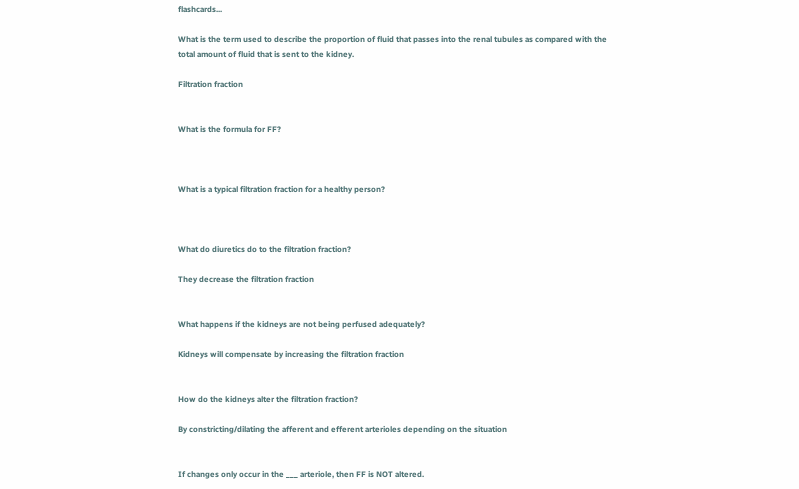flashcards...

What is the term used to describe the proportion of fluid that passes into the renal tubules as compared with the total amount of fluid that is sent to the kidney.

Filtration fraction


What is the formula for FF?



What is a typical filtration fraction for a healthy person?



What do diuretics do to the filtration fraction?

They decrease the filtration fraction


What happens if the kidneys are not being perfused adequately?

Kidneys will compensate by increasing the filtration fraction


How do the kidneys alter the filtration fraction?

By constricting/dilating the afferent and efferent arterioles depending on the situation


If changes only occur in the ___ arteriole, then FF is NOT altered.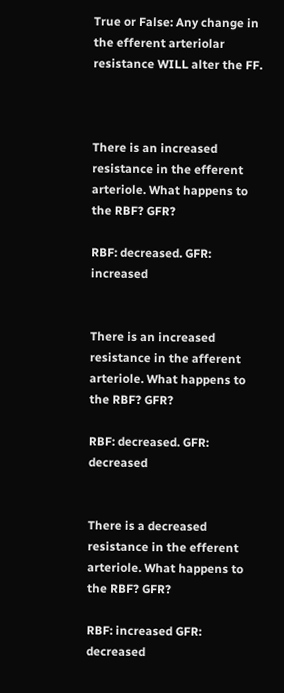True or False: Any change in the efferent arteriolar resistance WILL alter the FF.



There is an increased resistance in the efferent arteriole. What happens to the RBF? GFR?

RBF: decreased. GFR: increased


There is an increased resistance in the afferent arteriole. What happens to the RBF? GFR?

RBF: decreased. GFR: decreased


There is a decreased resistance in the efferent arteriole. What happens to the RBF? GFR?

RBF: increased GFR: decreased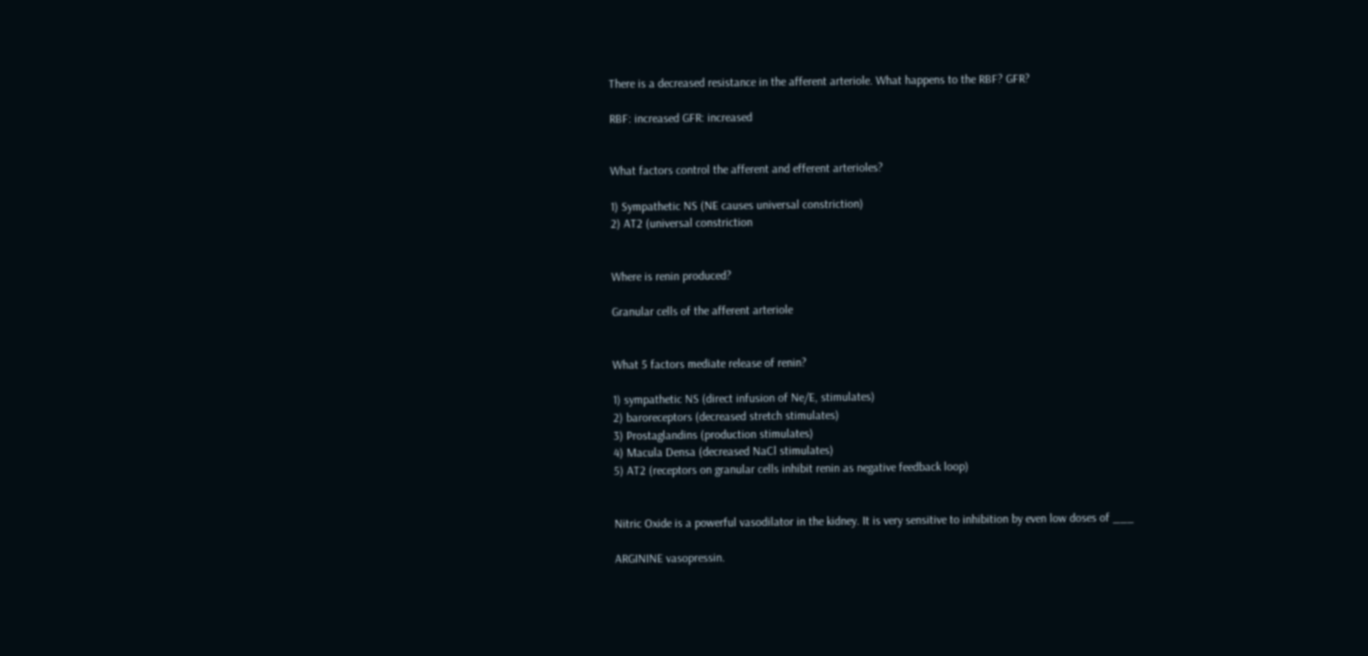There is a decreased resistance in the afferent arteriole. What happens to the RBF? GFR?

RBF: increased GFR: increased


What factors control the afferent and efferent arterioles?

1) Sympathetic NS (NE causes universal constriction)
2) AT2 (universal constriction


Where is renin produced?

Granular cells of the afferent arteriole


What 5 factors mediate release of renin?

1) sympathetic NS (direct infusion of Ne/E, stimulates)
2) baroreceptors (decreased stretch stimulates)
3) Prostaglandins (production stimulates)
4) Macula Densa (decreased NaCl stimulates)
5) AT2 (receptors on granular cells inhibit renin as negative feedback loop)


Nitric Oxide is a powerful vasodilator in the kidney. It is very sensitive to inhibition by even low doses of ___

ARGININE vasopressin.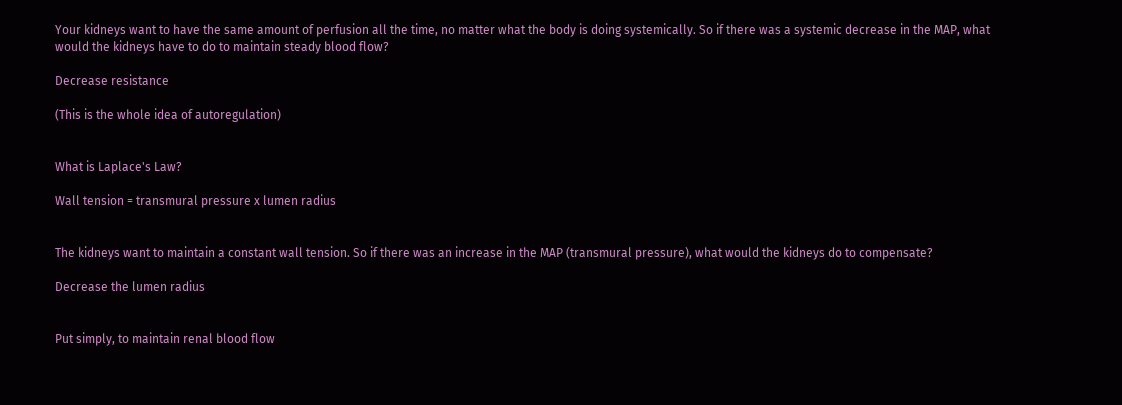Your kidneys want to have the same amount of perfusion all the time, no matter what the body is doing systemically. So if there was a systemic decrease in the MAP, what would the kidneys have to do to maintain steady blood flow?

Decrease resistance

(This is the whole idea of autoregulation)


What is Laplace's Law?

Wall tension = transmural pressure x lumen radius


The kidneys want to maintain a constant wall tension. So if there was an increase in the MAP (transmural pressure), what would the kidneys do to compensate?

Decrease the lumen radius


Put simply, to maintain renal blood flow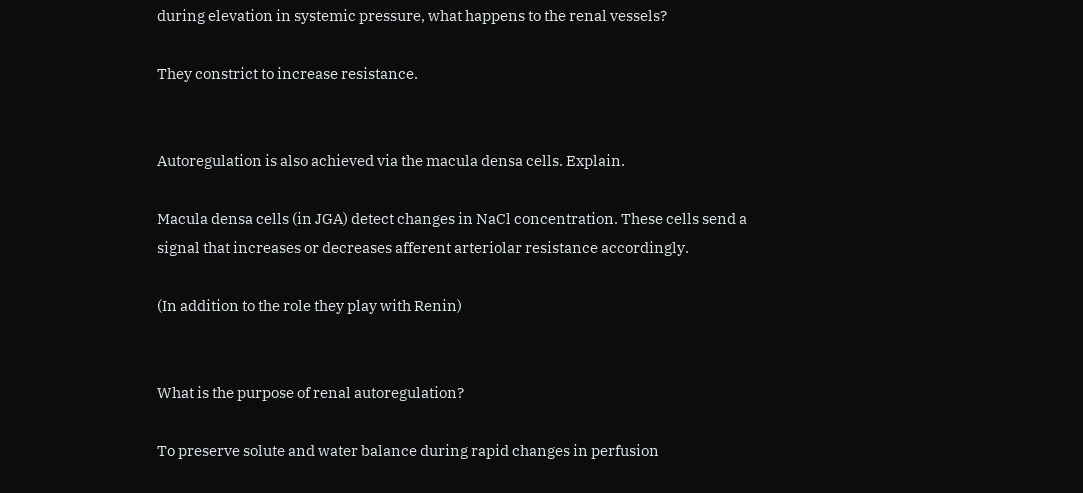during elevation in systemic pressure, what happens to the renal vessels?

They constrict to increase resistance.


Autoregulation is also achieved via the macula densa cells. Explain.

Macula densa cells (in JGA) detect changes in NaCl concentration. These cells send a signal that increases or decreases afferent arteriolar resistance accordingly.

(In addition to the role they play with Renin)


What is the purpose of renal autoregulation?

To preserve solute and water balance during rapid changes in perfusion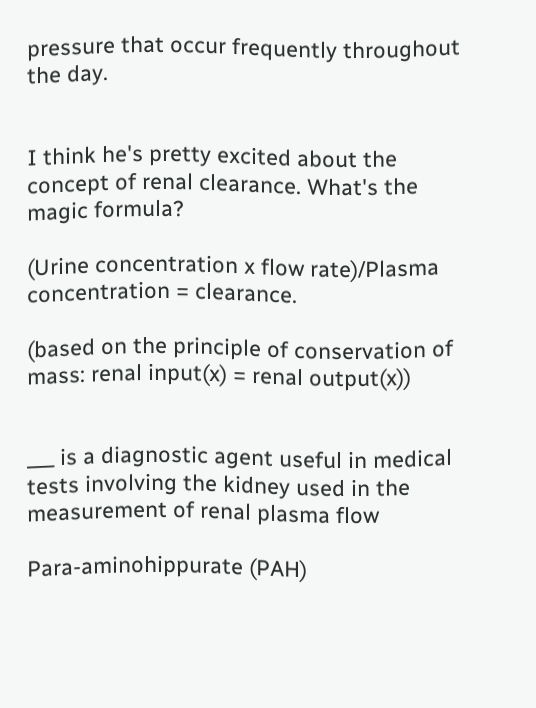pressure that occur frequently throughout the day.


I think he's pretty excited about the concept of renal clearance. What's the magic formula?

(Urine concentration x flow rate)/Plasma concentration = clearance.

(based on the principle of conservation of mass: renal input(x) = renal output(x))


___ is a diagnostic agent useful in medical tests involving the kidney used in the measurement of renal plasma flow

Para-aminohippurate (PAH)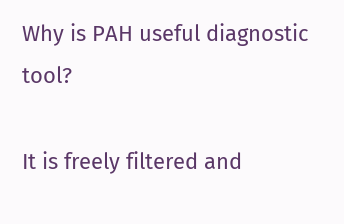Why is PAH useful diagnostic tool?

It is freely filtered and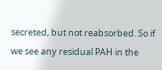secreted, but not reabsorbed. So if we see any residual PAH in the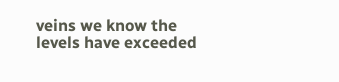veins we know the levels have exceeded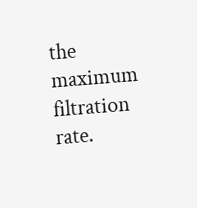the maximum filtration rate.